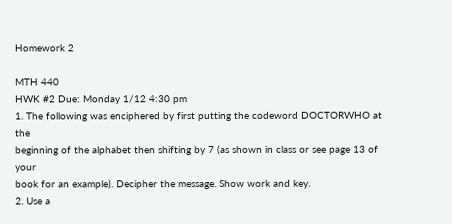Homework 2

MTH 440
HWK #2 Due: Monday 1/12 4:30 pm
1. The following was enciphered by first putting the codeword DOCTORWHO at the
beginning of the alphabet then shifting by 7 (as shown in class or see page 13 of your
book for an example). Decipher the message. Show work and key.
2. Use a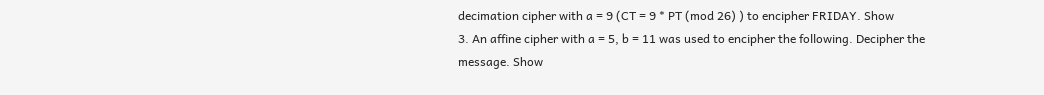decimation cipher with a = 9 (CT = 9 * PT (mod 26) ) to encipher FRIDAY. Show
3. An affine cipher with a = 5, b = 11 was used to encipher the following. Decipher the
message. Show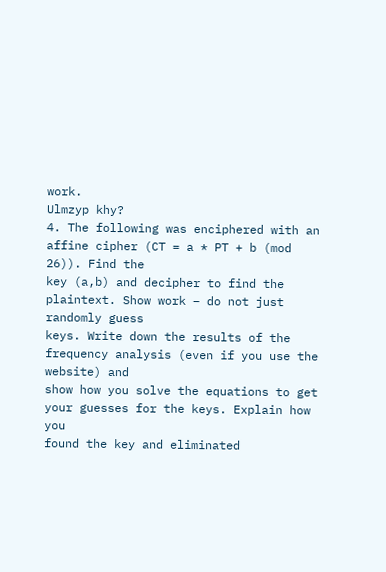work.
Ulmzyp khy?
4. The following was enciphered with an affine cipher (CT = a * PT + b (mod 26)). Find the
key (a,b) and decipher to find the plaintext. Show work – do not just randomly guess
keys. Write down the results of the frequency analysis (even if you use the website) and
show how you solve the equations to get your guesses for the keys. Explain how you
found the key and eliminated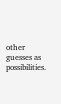other guesses as possibilities.